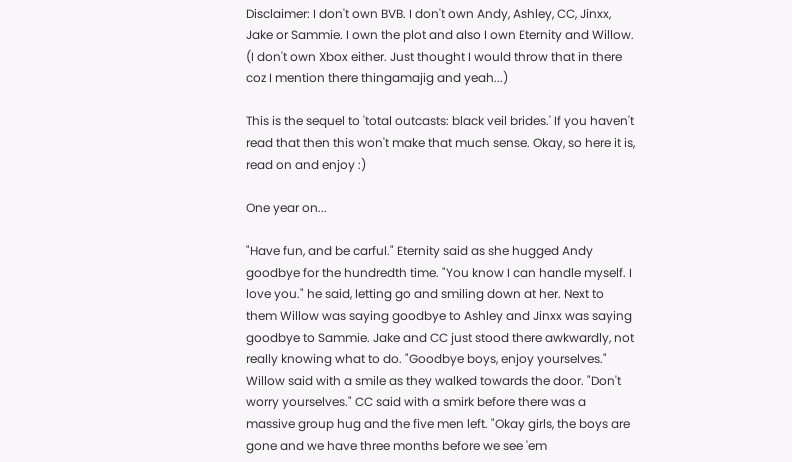Disclaimer: I don't own BVB. I don't own Andy, Ashley, CC, Jinxx, Jake or Sammie. I own the plot and also I own Eternity and Willow. (I don't own Xbox either. Just thought I would throw that in there coz I mention there thingamajig and yeah...)

This is the sequel to 'total outcasts: black veil brides.' If you haven't read that then this won't make that much sense. Okay, so here it is, read on and enjoy :)

One year on...

"Have fun, and be carful." Eternity said as she hugged Andy goodbye for the hundredth time. "You know I can handle myself. I love you." he said, letting go and smiling down at her. Next to them Willow was saying goodbye to Ashley and Jinxx was saying goodbye to Sammie. Jake and CC just stood there awkwardly, not really knowing what to do. "Goodbye boys, enjoy yourselves." Willow said with a smile as they walked towards the door. "Don't worry yourselves." CC said with a smirk before there was a massive group hug and the five men left. "Okay girls, the boys are gone and we have three months before we see 'em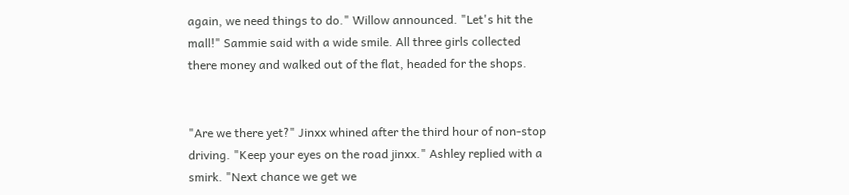again, we need things to do." Willow announced. "Let's hit the mall!" Sammie said with a wide smile. All three girls collected there money and walked out of the flat, headed for the shops.


"Are we there yet?" Jinxx whined after the third hour of non-stop driving. "Keep your eyes on the road jinxx." Ashley replied with a smirk. "Next chance we get we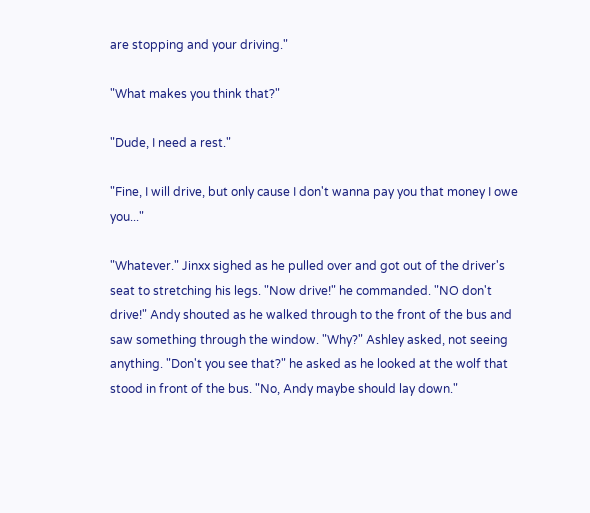are stopping and your driving."

"What makes you think that?"

"Dude, I need a rest."

"Fine, I will drive, but only cause I don't wanna pay you that money I owe you..."

"Whatever." Jinxx sighed as he pulled over and got out of the driver's seat to stretching his legs. "Now drive!" he commanded. "NO don't drive!" Andy shouted as he walked through to the front of the bus and saw something through the window. "Why?" Ashley asked, not seeing anything. "Don't you see that?" he asked as he looked at the wolf that stood in front of the bus. "No, Andy maybe should lay down."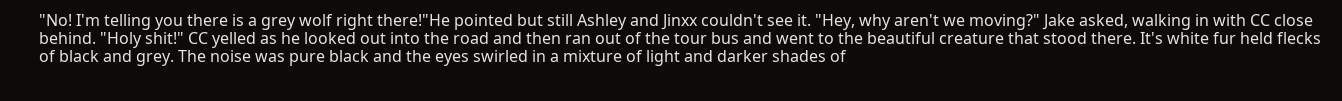"No! I'm telling you there is a grey wolf right there!"He pointed but still Ashley and Jinxx couldn't see it. "Hey, why aren't we moving?" Jake asked, walking in with CC close behind. "Holy shit!" CC yelled as he looked out into the road and then ran out of the tour bus and went to the beautiful creature that stood there. It's white fur held flecks of black and grey. The noise was pure black and the eyes swirled in a mixture of light and darker shades of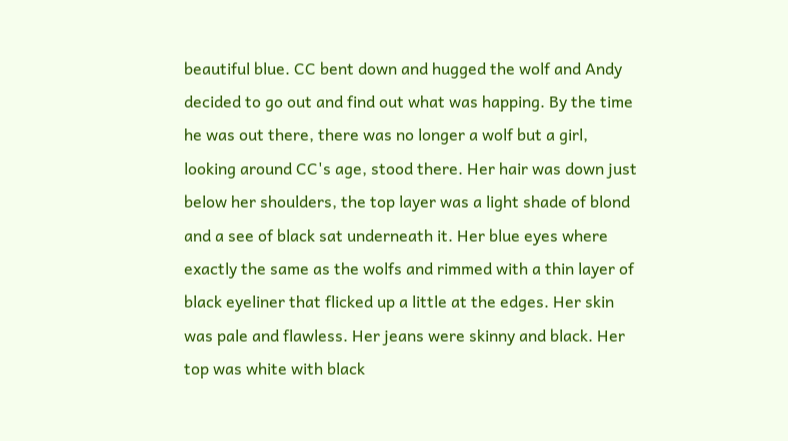beautiful blue. CC bent down and hugged the wolf and Andy decided to go out and find out what was happing. By the time he was out there, there was no longer a wolf but a girl, looking around CC's age, stood there. Her hair was down just below her shoulders, the top layer was a light shade of blond and a see of black sat underneath it. Her blue eyes where exactly the same as the wolfs and rimmed with a thin layer of black eyeliner that flicked up a little at the edges. Her skin was pale and flawless. Her jeans were skinny and black. Her top was white with black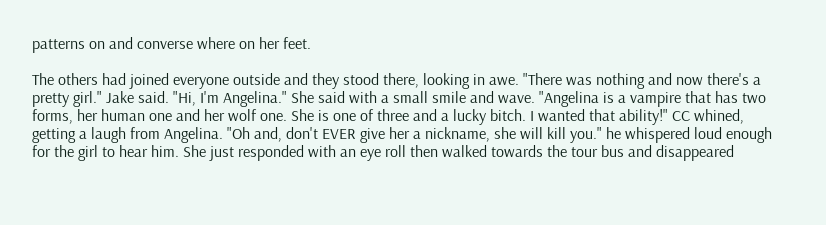patterns on and converse where on her feet.

The others had joined everyone outside and they stood there, looking in awe. "There was nothing and now there's a pretty girl." Jake said. "Hi, I'm Angelina." She said with a small smile and wave. "Angelina is a vampire that has two forms, her human one and her wolf one. She is one of three and a lucky bitch. I wanted that ability!" CC whined, getting a laugh from Angelina. "Oh and, don't EVER give her a nickname, she will kill you." he whispered loud enough for the girl to hear him. She just responded with an eye roll then walked towards the tour bus and disappeared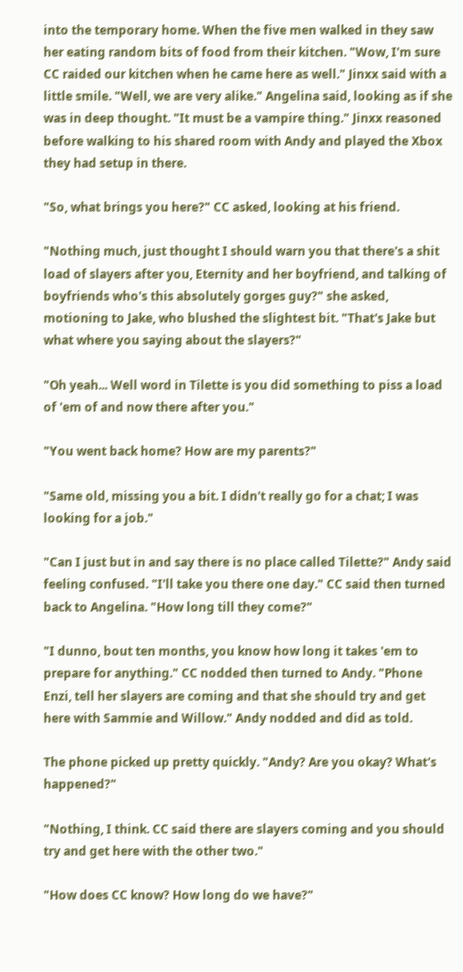into the temporary home. When the five men walked in they saw her eating random bits of food from their kitchen. "Wow, I'm sure CC raided our kitchen when he came here as well." Jinxx said with a little smile. "Well, we are very alike." Angelina said, looking as if she was in deep thought. "It must be a vampire thing." Jinxx reasoned before walking to his shared room with Andy and played the Xbox they had setup in there.

"So, what brings you here?" CC asked, looking at his friend.

"Nothing much, just thought I should warn you that there's a shit load of slayers after you, Eternity and her boyfriend, and talking of boyfriends who's this absolutely gorges guy?" she asked, motioning to Jake, who blushed the slightest bit. "That's Jake but what where you saying about the slayers?"

"Oh yeah... Well word in Tilette is you did something to piss a load of 'em of and now there after you."

"You went back home? How are my parents?"

"Same old, missing you a bit. I didn't really go for a chat; I was looking for a job."

"Can I just but in and say there is no place called Tilette?" Andy said feeling confused. "I'll take you there one day." CC said then turned back to Angelina. "How long till they come?"

"I dunno, bout ten months, you know how long it takes 'em to prepare for anything." CC nodded then turned to Andy. "Phone Enzi, tell her slayers are coming and that she should try and get here with Sammie and Willow." Andy nodded and did as told.

The phone picked up pretty quickly. "Andy? Are you okay? What's happened?"

"Nothing, I think. CC said there are slayers coming and you should try and get here with the other two."

"How does CC know? How long do we have?"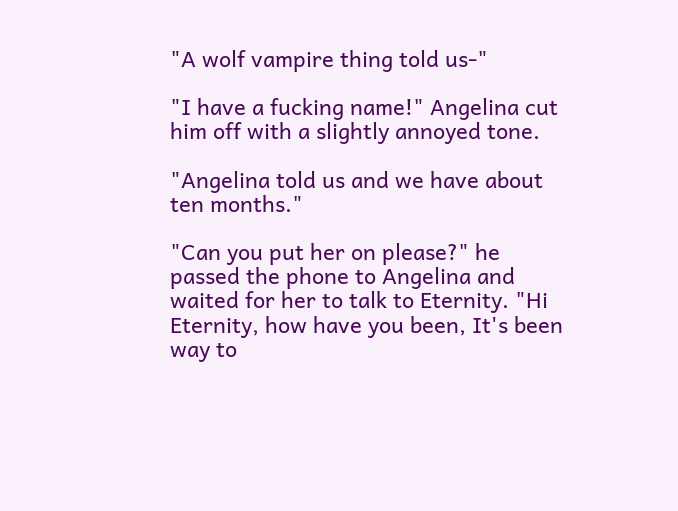"A wolf vampire thing told us-"

"I have a fucking name!" Angelina cut him off with a slightly annoyed tone.

"Angelina told us and we have about ten months."

"Can you put her on please?" he passed the phone to Angelina and waited for her to talk to Eternity. "Hi Eternity, how have you been, It's been way to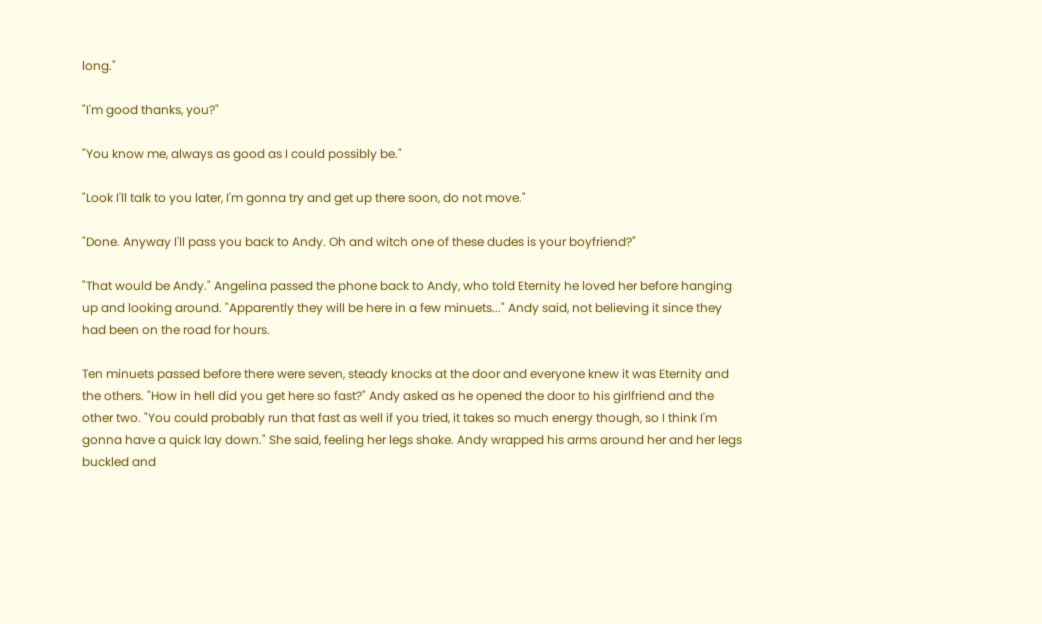long."

"I'm good thanks, you?"

"You know me, always as good as I could possibly be."

"Look I'll talk to you later, I'm gonna try and get up there soon, do not move."

"Done. Anyway I'll pass you back to Andy. Oh and witch one of these dudes is your boyfriend?"

"That would be Andy." Angelina passed the phone back to Andy, who told Eternity he loved her before hanging up and looking around. "Apparently they will be here in a few minuets..." Andy said, not believing it since they had been on the road for hours.

Ten minuets passed before there were seven, steady knocks at the door and everyone knew it was Eternity and the others. "How in hell did you get here so fast?" Andy asked as he opened the door to his girlfriend and the other two. "You could probably run that fast as well if you tried, it takes so much energy though, so I think I'm gonna have a quick lay down." She said, feeling her legs shake. Andy wrapped his arms around her and her legs buckled and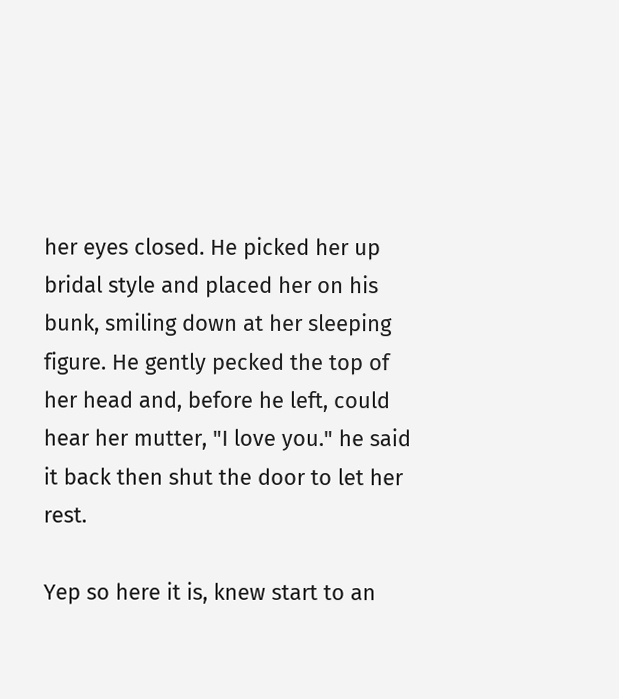her eyes closed. He picked her up bridal style and placed her on his bunk, smiling down at her sleeping figure. He gently pecked the top of her head and, before he left, could hear her mutter, "I love you." he said it back then shut the door to let her rest.

Yep so here it is, knew start to an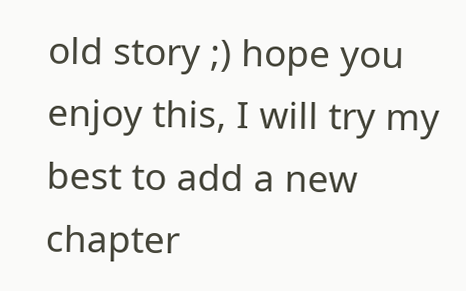old story ;) hope you enjoy this, I will try my best to add a new chapter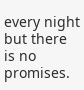every night but there is no promises.